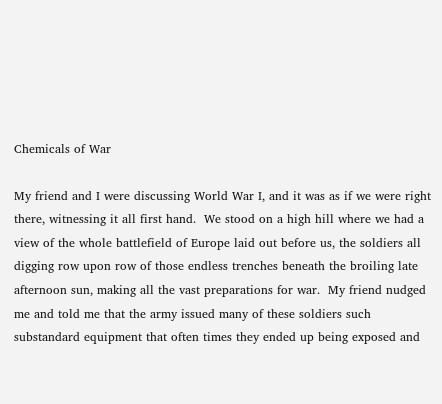Chemicals of War

My friend and I were discussing World War I, and it was as if we were right there, witnessing it all first hand.  We stood on a high hill where we had a view of the whole battlefield of Europe laid out before us, the soldiers all digging row upon row of those endless trenches beneath the broiling late afternoon sun, making all the vast preparations for war.  My friend nudged me and told me that the army issued many of these soldiers such substandard equipment that often times they ended up being exposed and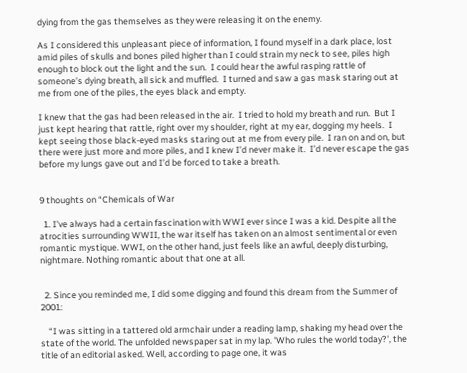dying from the gas themselves as they were releasing it on the enemy.

As I considered this unpleasant piece of information, I found myself in a dark place, lost amid piles of skulls and bones piled higher than I could strain my neck to see, piles high enough to block out the light and the sun.  I could hear the awful rasping rattle of someone’s dying breath, all sick and muffled.  I turned and saw a gas mask staring out at me from one of the piles, the eyes black and empty.

I knew that the gas had been released in the air.  I tried to hold my breath and run.  But I just kept hearing that rattle, right over my shoulder, right at my ear, dogging my heels.  I kept seeing those black-eyed masks staring out at me from every pile.  I ran on and on, but there were just more and more piles, and I knew I’d never make it.  I’d never escape the gas before my lungs gave out and I’d be forced to take a breath.


9 thoughts on “Chemicals of War

  1. I've always had a certain fascination with WWI ever since I was a kid. Despite all the atrocities surrounding WWII, the war itself has taken on an almost sentimental or even romantic mystique. WWI, on the other hand, just feels like an awful, deeply disturbing, nightmare. Nothing romantic about that one at all.


  2. Since you reminded me, I did some digging and found this dream from the Summer of 2001:

    “I was sitting in a tattered old armchair under a reading lamp, shaking my head over the state of the world. The unfolded newspaper sat in my lap. 'Who rules the world today?', the title of an editorial asked. Well, according to page one, it was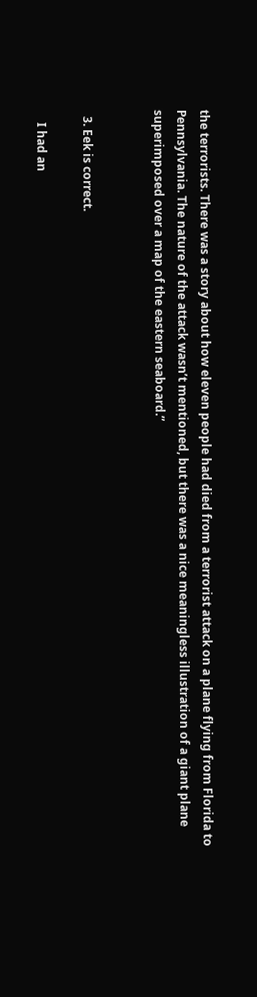the terrorists. There was a story about how eleven people had died from a terrorist attack on a plane flying from Florida to Pennsylvania. The nature of the attack wasn’t mentioned, but there was a nice meaningless illustration of a giant plane superimposed over a map of the eastern seaboard.”


  3. Eek is correct.

    I had an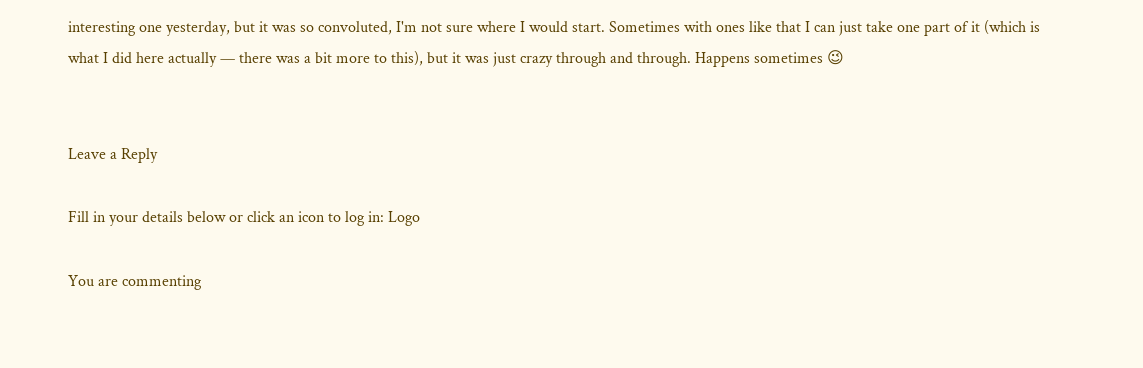interesting one yesterday, but it was so convoluted, I'm not sure where I would start. Sometimes with ones like that I can just take one part of it (which is what I did here actually — there was a bit more to this), but it was just crazy through and through. Happens sometimes 😉


Leave a Reply

Fill in your details below or click an icon to log in: Logo

You are commenting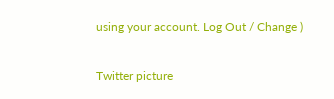using your account. Log Out / Change )

Twitter picture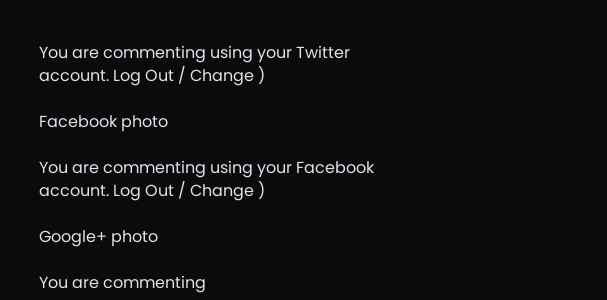You are commenting using your Twitter account. Log Out / Change )

Facebook photo

You are commenting using your Facebook account. Log Out / Change )

Google+ photo

You are commenting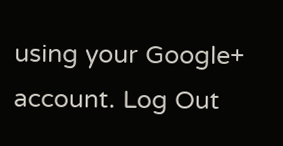using your Google+ account. Log Out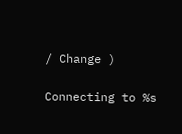/ Change )

Connecting to %s